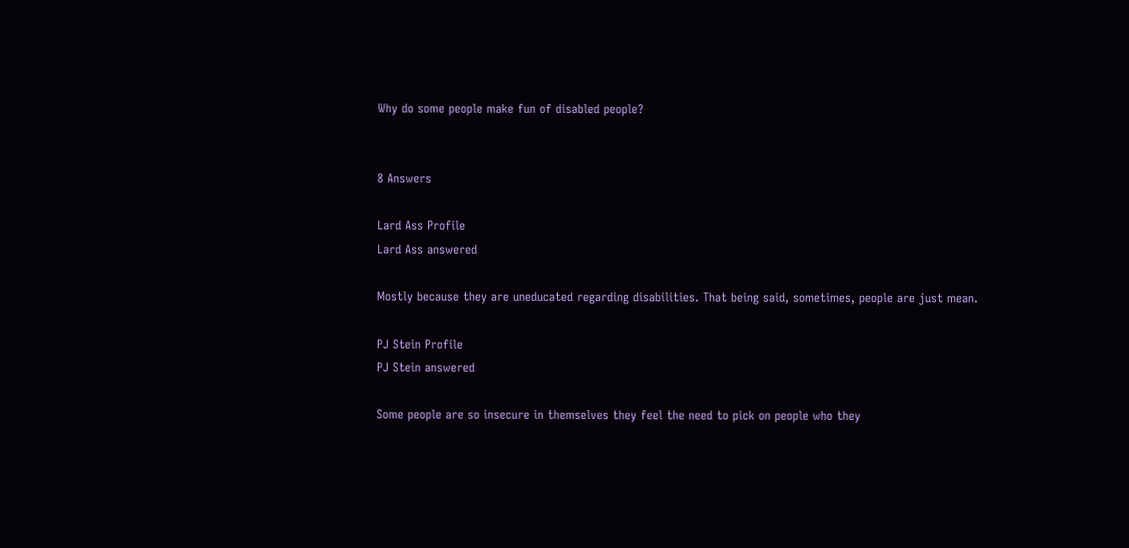Why do some people make fun of disabled people?


8 Answers

Lard Ass Profile
Lard Ass answered

Mostly because they are uneducated regarding disabilities. That being said, sometimes, people are just mean.

PJ Stein Profile
PJ Stein answered

Some people are so insecure in themselves they feel the need to pick on people who they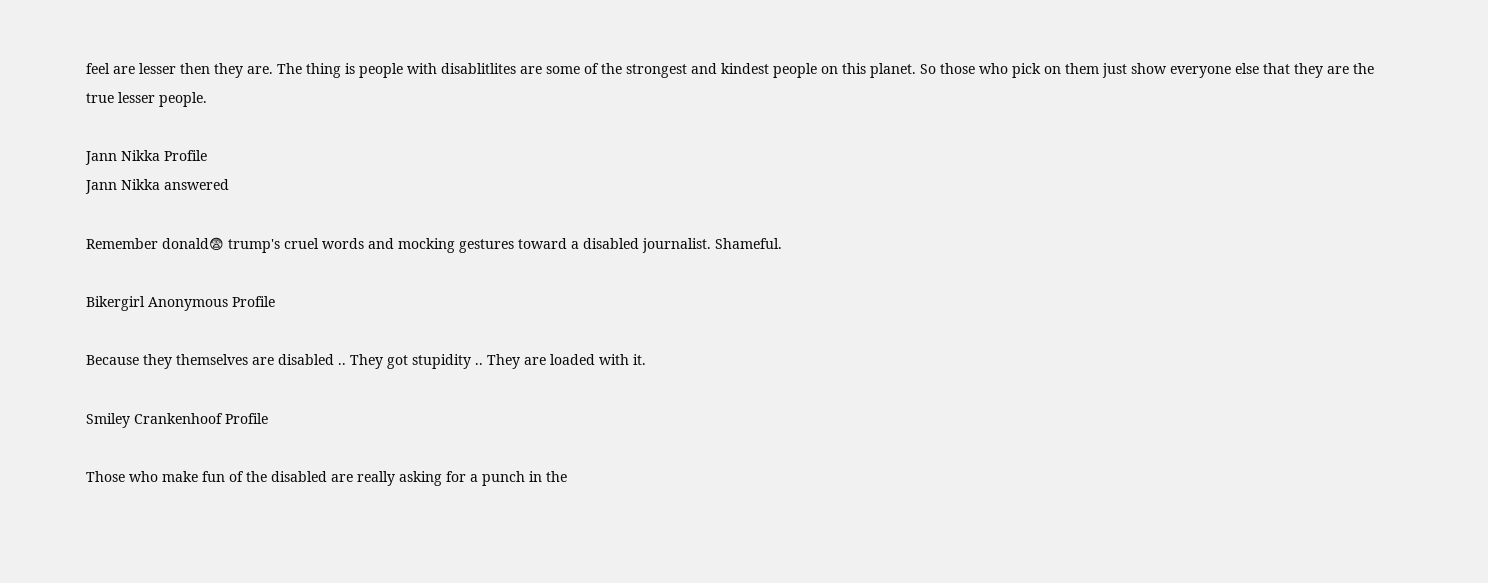feel are lesser then they are. The thing is people with disablitlites are some of the strongest and kindest people on this planet. So those who pick on them just show everyone else that they are the true lesser people.

Jann Nikka Profile
Jann Nikka answered

Remember donald😨 trump's cruel words and mocking gestures toward a disabled journalist. Shameful.

Bikergirl Anonymous Profile

Because they themselves are disabled .. They got stupidity .. They are loaded with it.

Smiley Crankenhoof Profile

Those who make fun of the disabled are really asking for a punch in the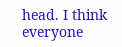head. I think everyone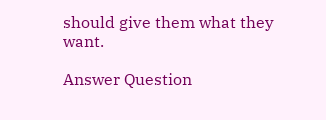should give them what they want.

Answer Question